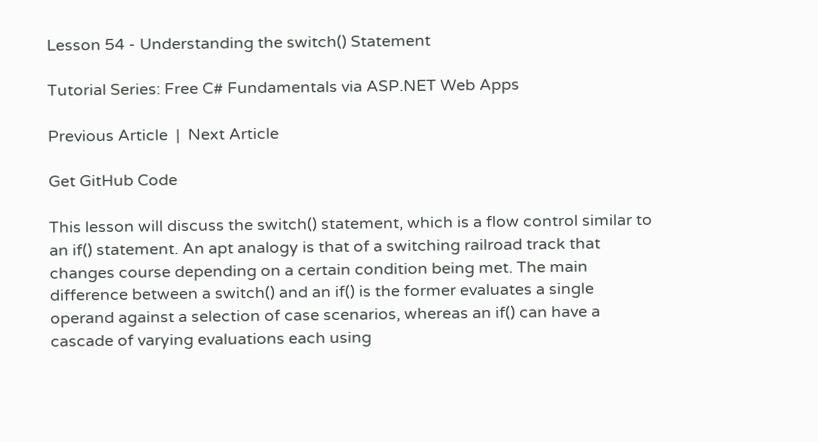Lesson 54 - Understanding the switch() Statement

Tutorial Series: Free C# Fundamentals via ASP.NET Web Apps

Previous Article  |  Next Article

Get GitHub Code

This lesson will discuss the switch() statement, which is a flow control similar to an if() statement. An apt analogy is that of a switching railroad track that changes course depending on a certain condition being met. The main difference between a switch() and an if() is the former evaluates a single operand against a selection of case scenarios, whereas an if() can have a cascade of varying evaluations each using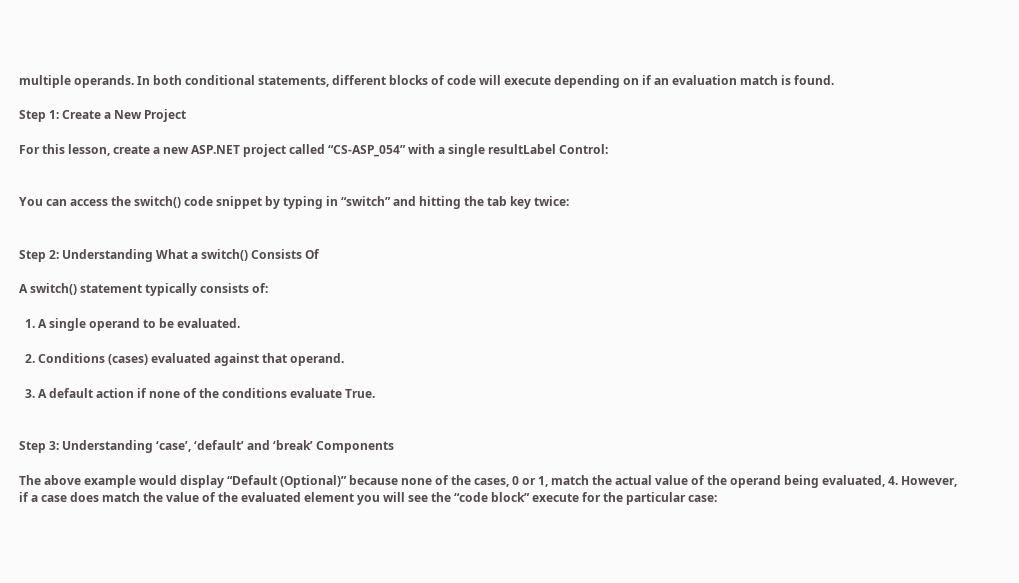multiple operands. In both conditional statements, different blocks of code will execute depending on if an evaluation match is found.

Step 1: Create a New Project

For this lesson, create a new ASP.NET project called “CS-ASP_054” with a single resultLabel Control:


You can access the switch() code snippet by typing in “switch” and hitting the tab key twice:


Step 2: Understanding What a switch() Consists Of

A switch() statement typically consists of:

  1. A single operand to be evaluated.

  2. Conditions (cases) evaluated against that operand.

  3. A default action if none of the conditions evaluate True.


Step 3: Understanding ‘case’, ‘default’ and ‘break’ Components

The above example would display “Default (Optional)” because none of the cases, 0 or 1, match the actual value of the operand being evaluated, 4. However, if a case does match the value of the evaluated element you will see the “code block” execute for the particular case: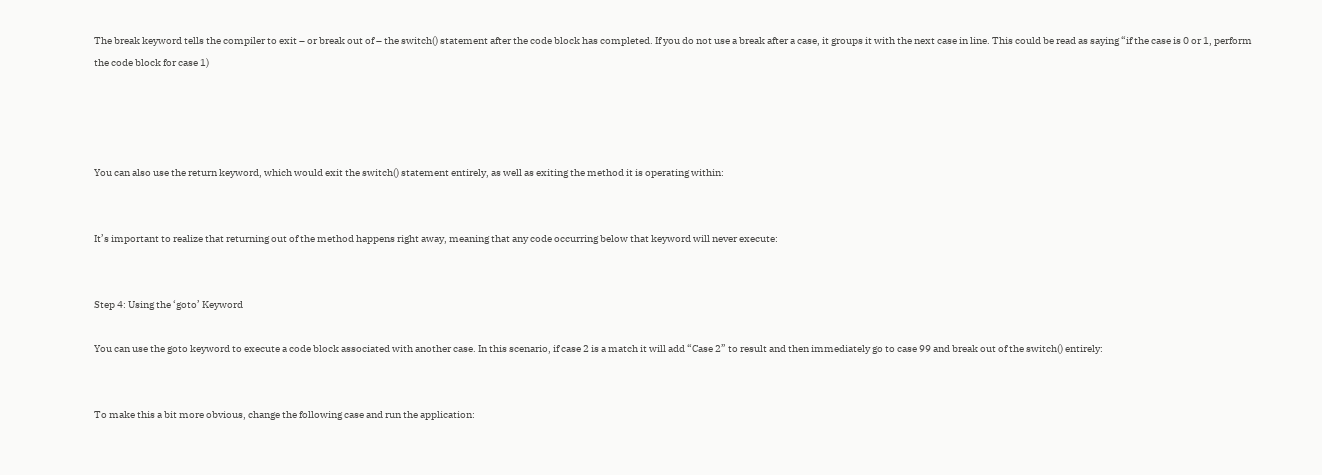The break keyword tells the compiler to exit – or break out of – the switch() statement after the code block has completed. If you do not use a break after a case, it groups it with the next case in line. This could be read as saying “if the case is 0 or 1, perform the code block for case 1)




You can also use the return keyword, which would exit the switch() statement entirely, as well as exiting the method it is operating within:


It’s important to realize that returning out of the method happens right away, meaning that any code occurring below that keyword will never execute:


Step 4: Using the ‘goto’ Keyword

You can use the goto keyword to execute a code block associated with another case. In this scenario, if case 2 is a match it will add “Case 2” to result and then immediately go to case 99 and break out of the switch() entirely:


To make this a bit more obvious, change the following case and run the application: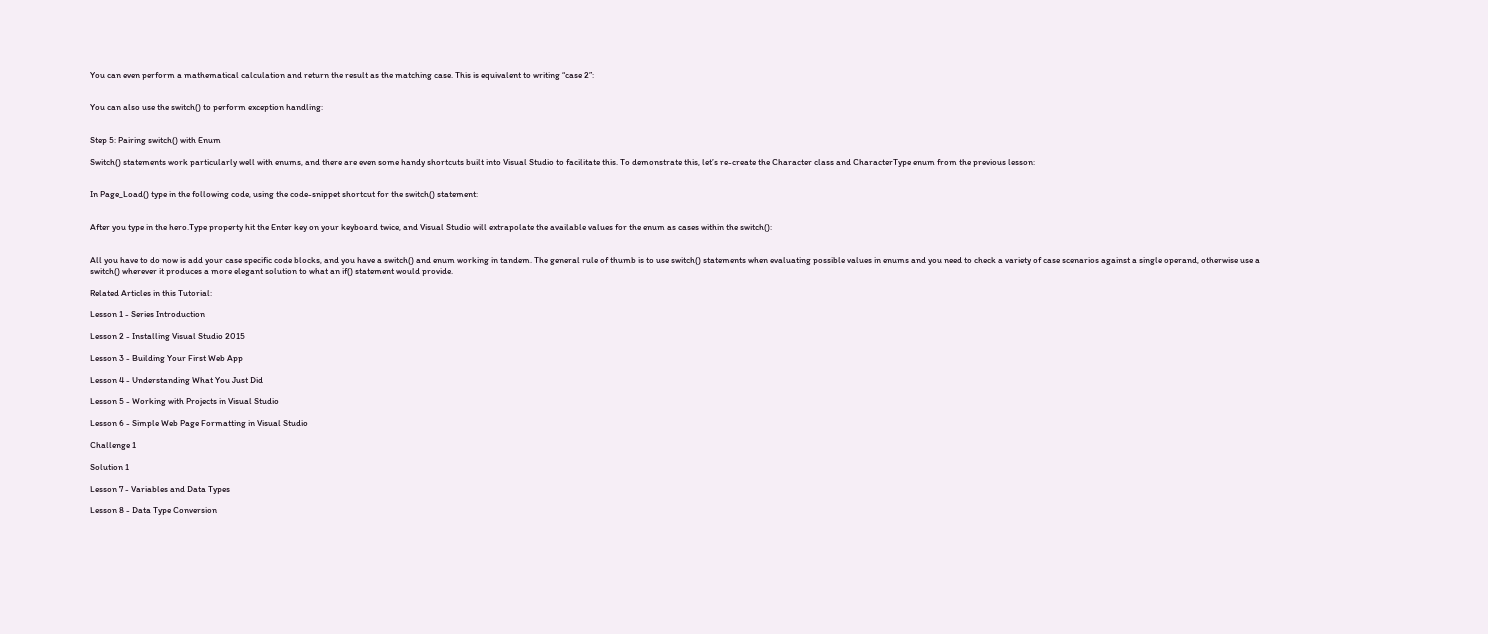You can even perform a mathematical calculation and return the result as the matching case. This is equivalent to writing “case 2”:


You can also use the switch() to perform exception handling:


Step 5: Pairing switch() with Enum

Switch() statements work particularly well with enums, and there are even some handy shortcuts built into Visual Studio to facilitate this. To demonstrate this, let’s re-create the Character class and CharacterType enum from the previous lesson:


In Page_Load() type in the following code, using the code-snippet shortcut for the switch() statement:


After you type in the hero.Type property hit the Enter key on your keyboard twice, and Visual Studio will extrapolate the available values for the enum as cases within the switch():


All you have to do now is add your case specific code blocks, and you have a switch() and enum working in tandem. The general rule of thumb is to use switch() statements when evaluating possible values in enums and you need to check a variety of case scenarios against a single operand, otherwise use a switch() wherever it produces a more elegant solution to what an if() statement would provide.

Related Articles in this Tutorial:

Lesson 1 - Series Introduction

Lesson 2 - Installing Visual Studio 2015

Lesson 3 - Building Your First Web App

Lesson 4 - Understanding What You Just Did

Lesson 5 - Working with Projects in Visual Studio

Lesson 6 - Simple Web Page Formatting in Visual Studio

Challenge 1

Solution 1

Lesson 7 - Variables and Data Types

Lesson 8 - Data Type Conversion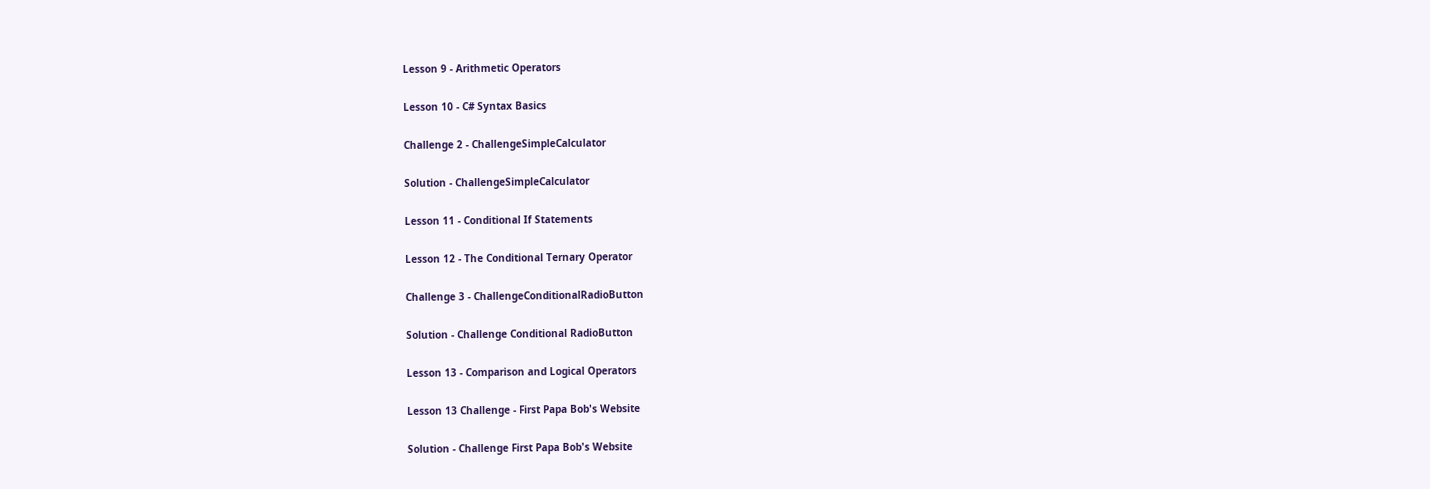Lesson 9 - Arithmetic Operators

Lesson 10 - C# Syntax Basics

Challenge 2 - ChallengeSimpleCalculator

Solution - ChallengeSimpleCalculator

Lesson 11 - Conditional If Statements

Lesson 12 - The Conditional Ternary Operator

Challenge 3 - ChallengeConditionalRadioButton

Solution - Challenge Conditional RadioButton

Lesson 13 - Comparison and Logical Operators

Lesson 13 Challenge - First Papa Bob's Website

Solution - Challenge First Papa Bob's Website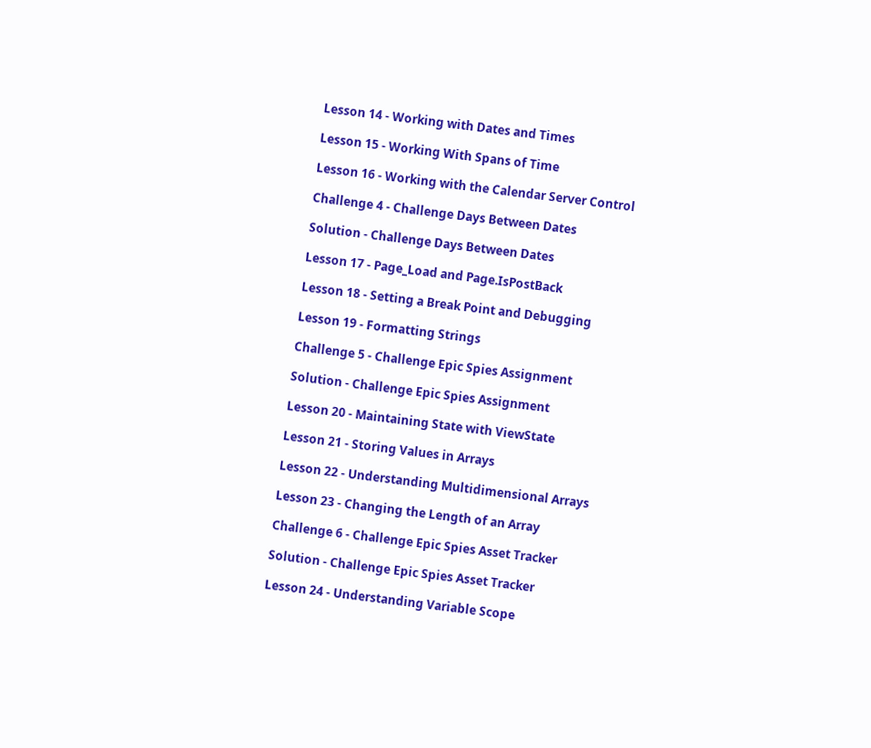Lesson 14 - Working with Dates and Times

Lesson 15 - Working With Spans of Time

Lesson 16 - Working with the Calendar Server Control

Challenge 4 - Challenge Days Between Dates

Solution - Challenge Days Between Dates

Lesson 17 - Page_Load and Page.IsPostBack

Lesson 18 - Setting a Break Point and Debugging

Lesson 19 - Formatting Strings

Challenge 5 - Challenge Epic Spies Assignment

Solution - Challenge Epic Spies Assignment

Lesson 20 - Maintaining State with ViewState

Lesson 21 - Storing Values in Arrays

Lesson 22 - Understanding Multidimensional Arrays

Lesson 23 - Changing the Length of an Array

Challenge 6 - Challenge Epic Spies Asset Tracker

Solution - Challenge Epic Spies Asset Tracker

Lesson 24 - Understanding Variable Scope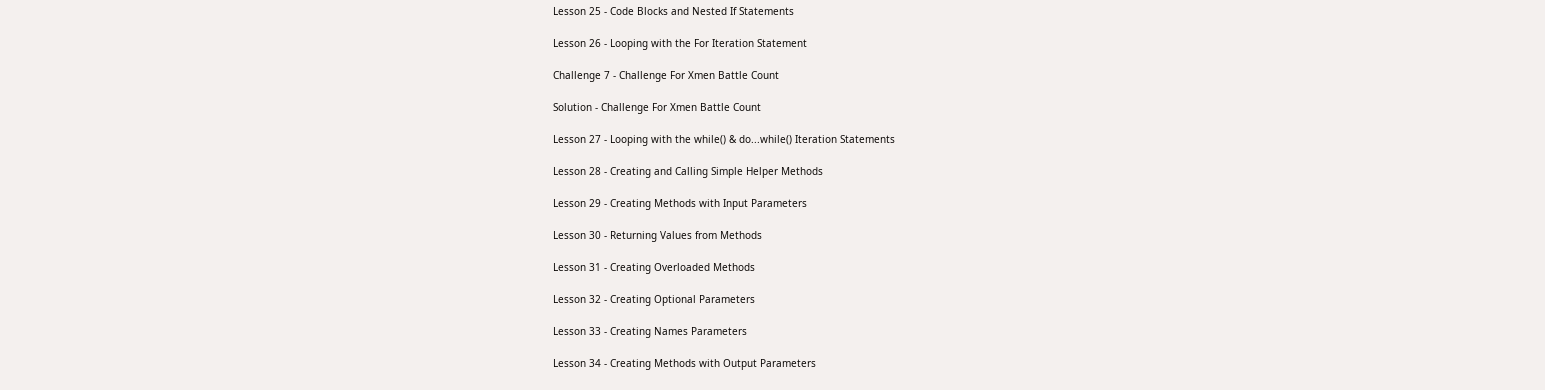Lesson 25 - Code Blocks and Nested If Statements

Lesson 26 - Looping with the For Iteration Statement

Challenge 7 - Challenge For Xmen Battle Count

Solution - Challenge For Xmen Battle Count

Lesson 27 - Looping with the while() & do...while() Iteration Statements

Lesson 28 - Creating and Calling Simple Helper Methods

Lesson 29 - Creating Methods with Input Parameters

Lesson 30 - Returning Values from Methods

Lesson 31 - Creating Overloaded Methods

Lesson 32 - Creating Optional Parameters

Lesson 33 - Creating Names Parameters

Lesson 34 - Creating Methods with Output Parameters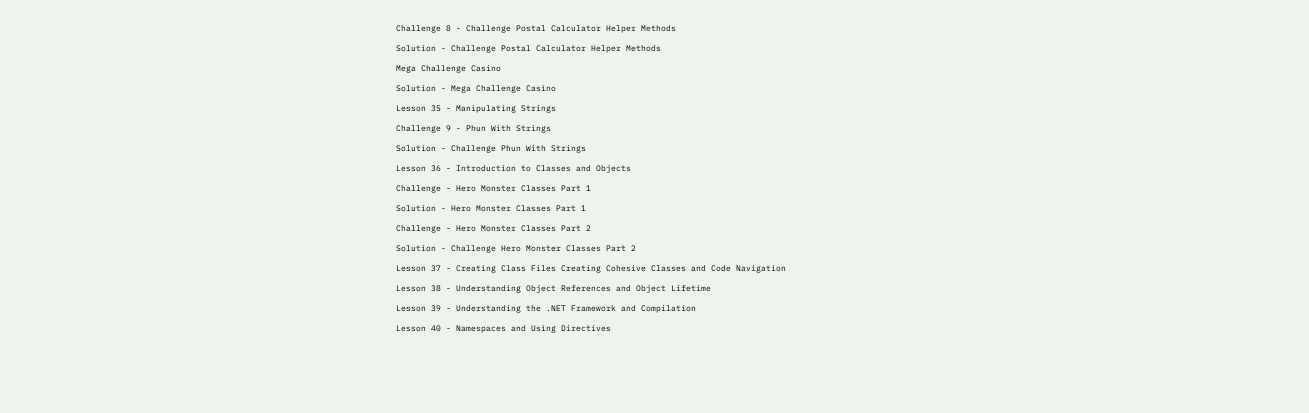Challenge 8 - Challenge Postal Calculator Helper Methods

Solution - Challenge Postal Calculator Helper Methods

Mega Challenge Casino

Solution - Mega Challenge Casino

Lesson 35 - Manipulating Strings

Challenge 9 - Phun With Strings

Solution - Challenge Phun With Strings

Lesson 36 - Introduction to Classes and Objects

Challenge - Hero Monster Classes Part 1

Solution - Hero Monster Classes Part 1

Challenge - Hero Monster Classes Part 2

Solution - Challenge Hero Monster Classes Part 2

Lesson 37 - Creating Class Files Creating Cohesive Classes and Code Navigation

Lesson 38 - Understanding Object References and Object Lifetime

Lesson 39 - Understanding the .NET Framework and Compilation

Lesson 40 - Namespaces and Using Directives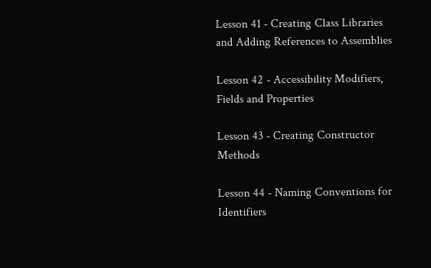Lesson 41 - Creating Class Libraries and Adding References to Assemblies

Lesson 42 - Accessibility Modifiers, Fields and Properties

Lesson 43 - Creating Constructor Methods

Lesson 44 - Naming Conventions for Identifiers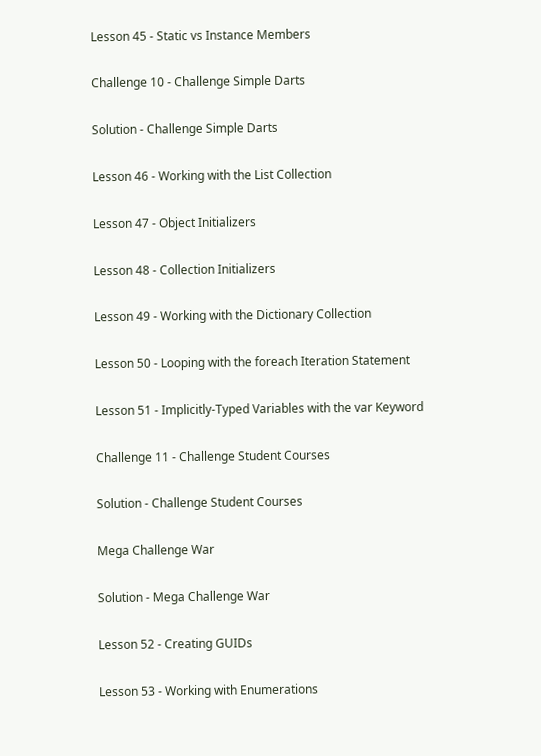Lesson 45 - Static vs Instance Members

Challenge 10 - Challenge Simple Darts

Solution - Challenge Simple Darts

Lesson 46 - Working with the List Collection

Lesson 47 - Object Initializers

Lesson 48 - Collection Initializers

Lesson 49 - Working with the Dictionary Collection

Lesson 50 - Looping with the foreach Iteration Statement

Lesson 51 - Implicitly-Typed Variables with the var Keyword

Challenge 11 - Challenge Student Courses

Solution - Challenge Student Courses

Mega Challenge War

Solution - Mega Challenge War

Lesson 52 - Creating GUIDs

Lesson 53 - Working with Enumerations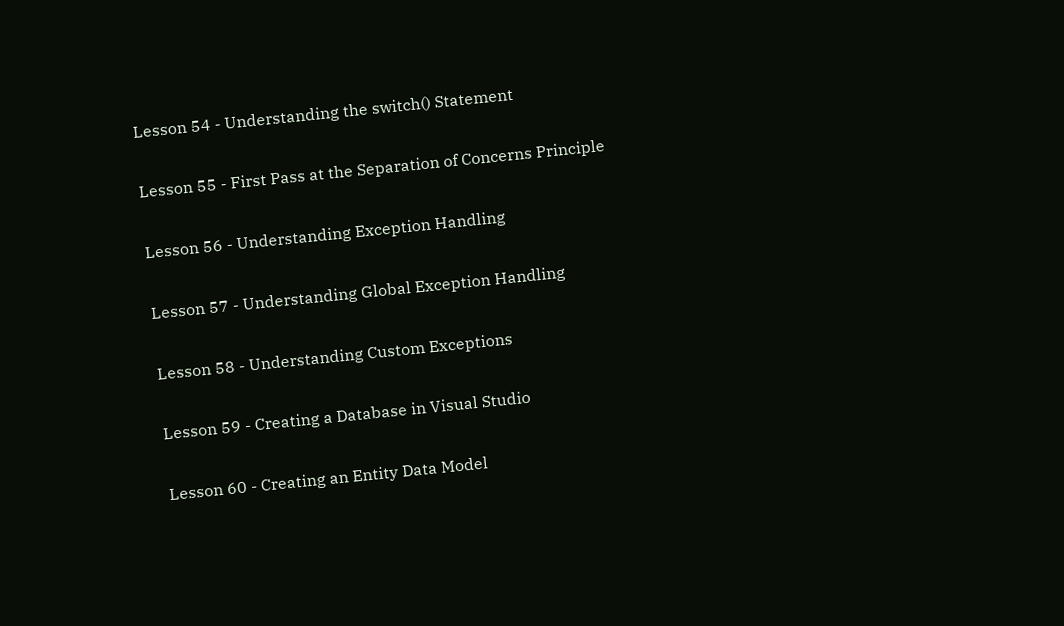Lesson 54 - Understanding the switch() Statement

Lesson 55 - First Pass at the Separation of Concerns Principle

Lesson 56 - Understanding Exception Handling

Lesson 57 - Understanding Global Exception Handling

Lesson 58 - Understanding Custom Exceptions

Lesson 59 - Creating a Database in Visual Studio

Lesson 60 - Creating an Entity Data Model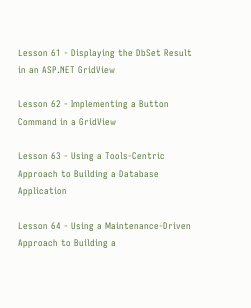Lesson 61 - Displaying the DbSet Result in an ASP.NET GridView

Lesson 62 - Implementing a Button Command in a GridView

Lesson 63 - Using a Tools-Centric Approach to Building a Database Application

Lesson 64 - Using a Maintenance-Driven Approach to Building a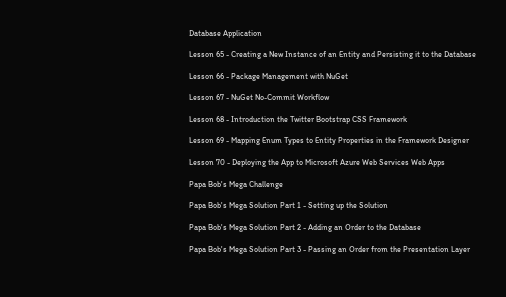Database Application

Lesson 65 - Creating a New Instance of an Entity and Persisting it to the Database

Lesson 66 - Package Management with NuGet

Lesson 67 - NuGet No-Commit Workflow

Lesson 68 - Introduction the Twitter Bootstrap CSS Framework

Lesson 69 - Mapping Enum Types to Entity Properties in the Framework Designer

Lesson 70 - Deploying the App to Microsoft Azure Web Services Web Apps

Papa Bob's Mega Challenge

Papa Bob's Mega Solution Part 1 - Setting up the Solution

Papa Bob's Mega Solution Part 2 - Adding an Order to the Database

Papa Bob's Mega Solution Part 3 - Passing an Order from the Presentation Layer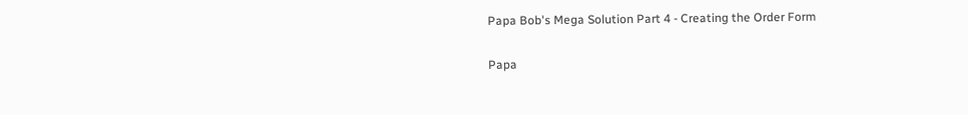Papa Bob's Mega Solution Part 4 - Creating the Order Form

Papa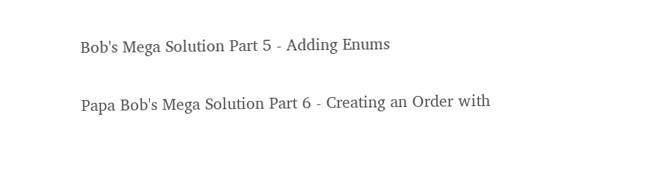Bob's Mega Solution Part 5 - Adding Enums

Papa Bob's Mega Solution Part 6 - Creating an Order with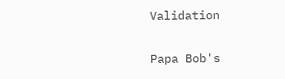Validation

Papa Bob's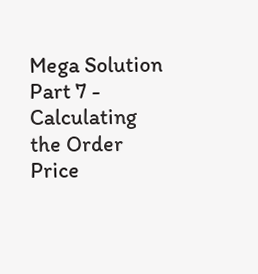Mega Solution Part 7 - Calculating the Order Price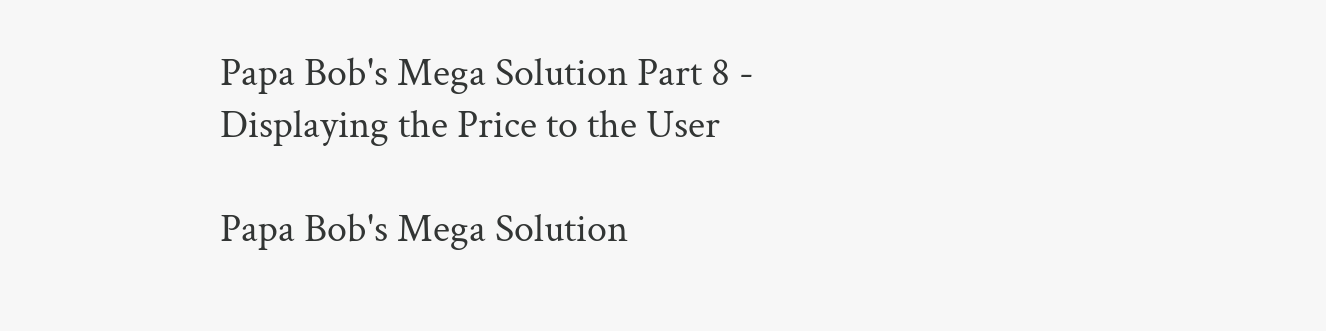Papa Bob's Mega Solution Part 8 - Displaying the Price to the User

Papa Bob's Mega Solution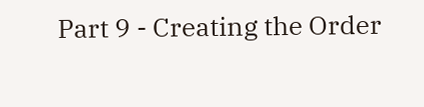Part 9 - Creating the Order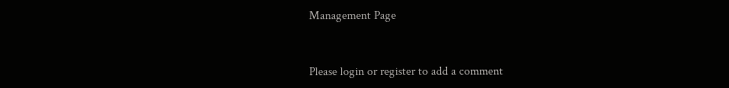Management Page


Please login or register to add a comment